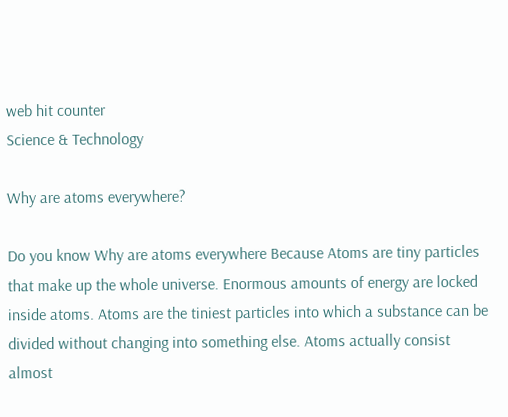web hit counter
Science & Technology

Why are atoms everywhere?

Do you know Why are atoms everywhere Because Atoms are tiny particles that make up the whole universe. Enormous amounts of energy are locked inside atoms. Atoms are the tiniest particles into which a substance can be divided without changing into something else. Atoms actually consist almost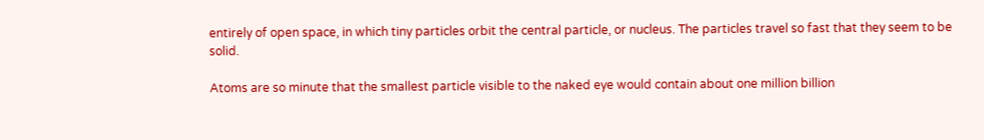entirely of open space, in which tiny particles orbit the central particle, or nucleus. The particles travel so fast that they seem to be solid.

Atoms are so minute that the smallest particle visible to the naked eye would contain about one million billion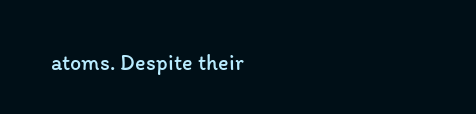atoms. Despite their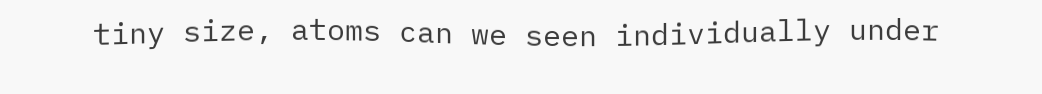tiny size, atoms can we seen individually under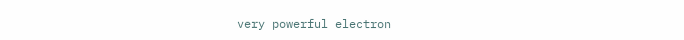very powerful electron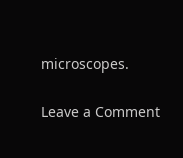microscopes.

Leave a Comment